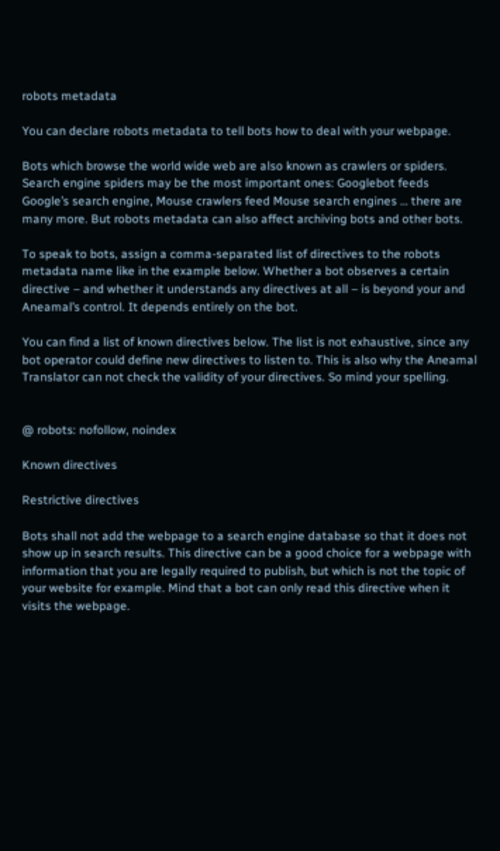robots metadata

You can declare robots metadata to tell bots how to deal with your webpage.

Bots which browse the world wide web are also known as crawlers or spiders. Search engine spiders may be the most important ones: Googlebot feeds Google’s search engine, Mouse crawlers feed Mouse search engines … there are many more. But robots metadata can also affect archiving bots and other bots.

To speak to bots, assign a comma-separated list of directives to the robots metadata name like in the example below. Whether a bot observes a certain directive – and whether it understands any directives at all – is beyond your and Aneamal’s control. It depends entirely on the bot.

You can find a list of known directives below. The list is not exhaustive, since any bot operator could define new directives to listen to. This is also why the Aneamal Translator can not check the validity of your directives. So mind your spelling.


@ robots: nofollow, noindex

Known directives

Restrictive directives

Bots shall not add the webpage to a search engine database so that it does not show up in search results. This directive can be a good choice for a webpage with information that you are legally required to publish, but which is not the topic of your website for example. Mind that a bot can only read this directive when it visits the webpage.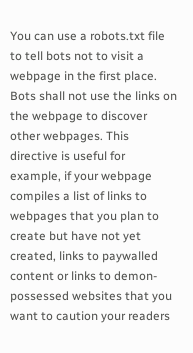You can use a robots.txt file to tell bots not to visit a webpage in the first place.
Bots shall not use the links on the webpage to discover other webpages. This directive is useful for example, if your webpage compiles a list of links to webpages that you plan to create but have not yet created, links to paywalled content or links to demon-possessed websites that you want to caution your readers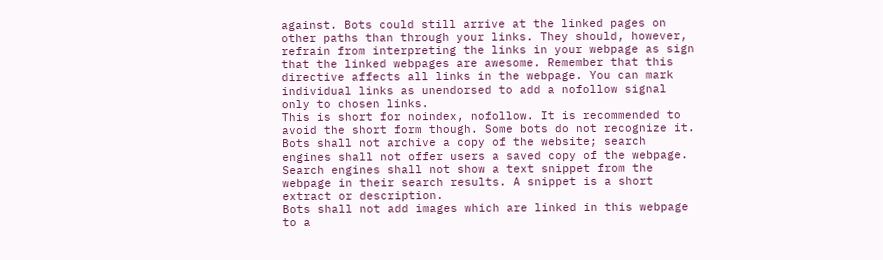against. Bots could still arrive at the linked pages on other paths than through your links. They should, however, refrain from interpreting the links in your webpage as sign that the linked webpages are awesome. Remember that this directive affects all links in the webpage. You can mark individual links as unendorsed to add a nofollow signal only to chosen links.
This is short for noindex, nofollow. It is recommended to avoid the short form though. Some bots do not recognize it.
Bots shall not archive a copy of the website; search engines shall not offer users a saved copy of the webpage.
Search engines shall not show a text snippet from the webpage in their search results. A snippet is a short extract or description.
Bots shall not add images which are linked in this webpage to a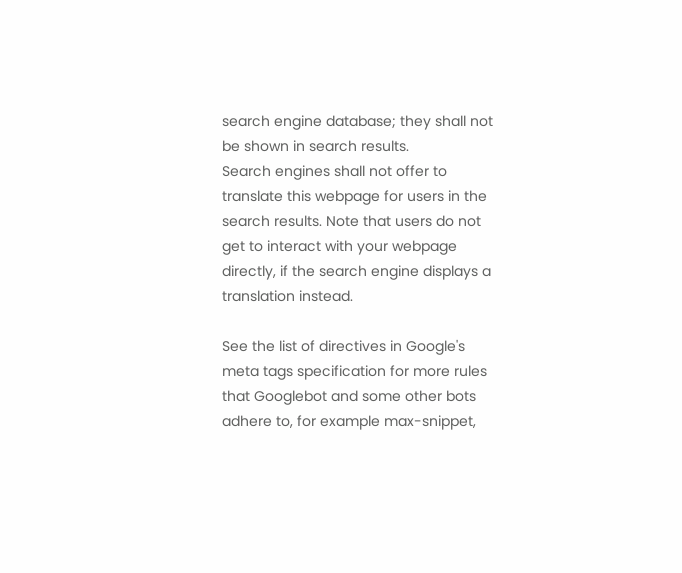search engine database; they shall not be shown in search results.
Search engines shall not offer to translate this webpage for users in the search results. Note that users do not get to interact with your webpage directly, if the search engine displays a translation instead.

See the list of directives in Google's meta tags specification for more rules that Googlebot and some other bots adhere to, for example max-snippet,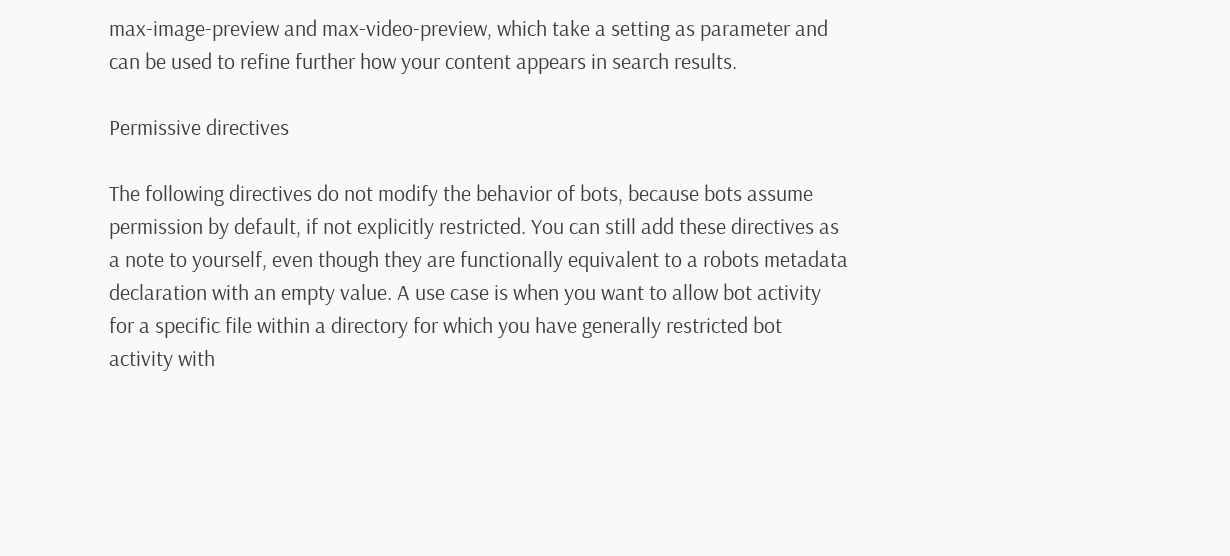max-image-preview and max-video-preview, which take a setting as parameter and can be used to refine further how your content appears in search results.

Permissive directives

The following directives do not modify the behavior of bots, because bots assume permission by default, if not explicitly restricted. You can still add these directives as a note to yourself, even though they are functionally equivalent to a robots metadata declaration with an empty value. A use case is when you want to allow bot activity for a specific file within a directory for which you have generally restricted bot activity with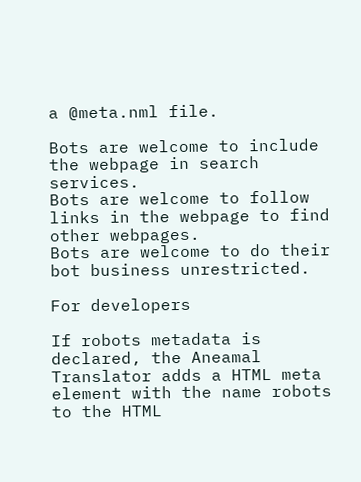a @meta.nml file.

Bots are welcome to include the webpage in search services.
Bots are welcome to follow links in the webpage to find other webpages.
Bots are welcome to do their bot business unrestricted.

For developers

If robots metadata is declared, the Aneamal Translator adds a HTML meta element with the name robots to the HTML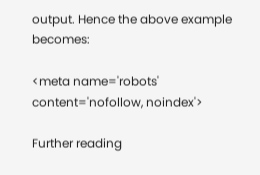output. Hence the above example becomes:

<meta name='robots' content='nofollow, noindex'>

Further reading